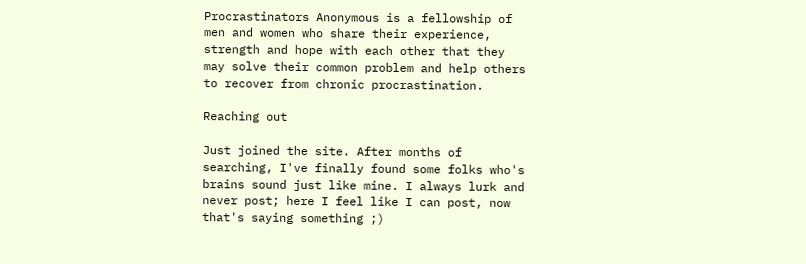Procrastinators Anonymous is a fellowship of men and women who share their experience, strength and hope with each other that they may solve their common problem and help others to recover from chronic procrastination.

Reaching out

Just joined the site. After months of searching, I've finally found some folks who's brains sound just like mine. I always lurk and never post; here I feel like I can post, now that's saying something ;)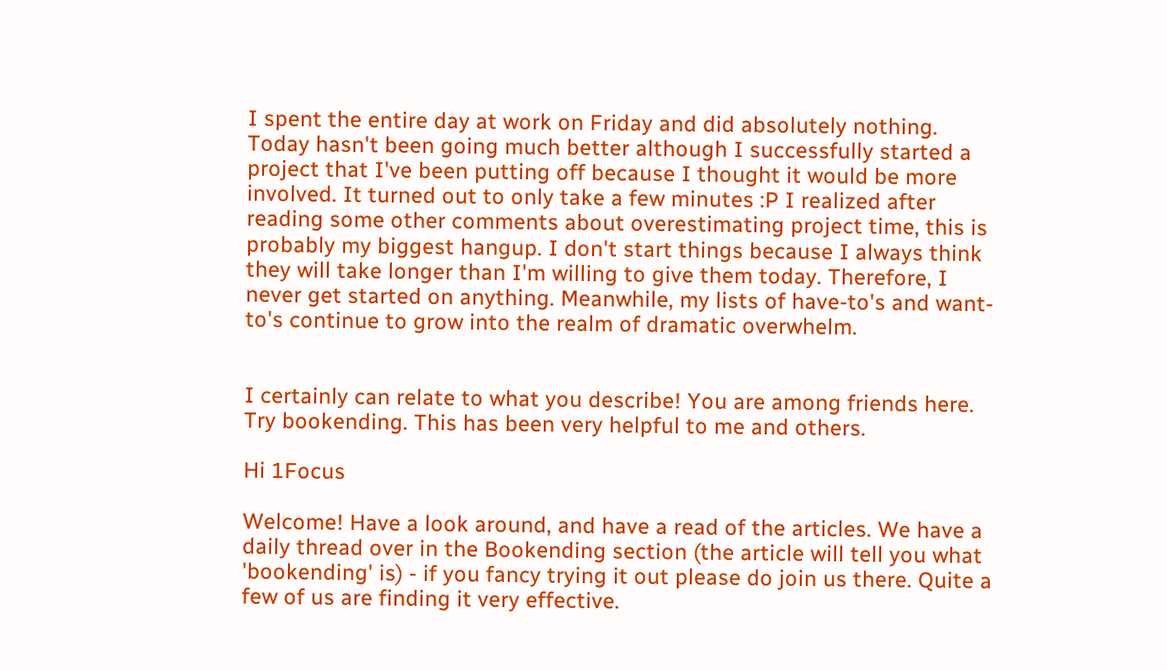I spent the entire day at work on Friday and did absolutely nothing. Today hasn't been going much better although I successfully started a project that I've been putting off because I thought it would be more involved. It turned out to only take a few minutes :P I realized after reading some other comments about overestimating project time, this is probably my biggest hangup. I don't start things because I always think they will take longer than I'm willing to give them today. Therefore, I never get started on anything. Meanwhile, my lists of have-to's and want-to's continue to grow into the realm of dramatic overwhelm.


I certainly can relate to what you describe! You are among friends here. Try bookending. This has been very helpful to me and others.

Hi 1Focus

Welcome! Have a look around, and have a read of the articles. We have a daily thread over in the Bookending section (the article will tell you what 'bookending' is) - if you fancy trying it out please do join us there. Quite a few of us are finding it very effective.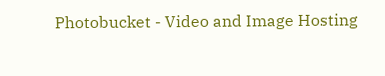Photobucket - Video and Image Hosting